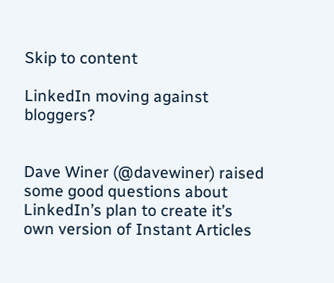Skip to content

LinkedIn moving against bloggers?


Dave Winer (@davewiner) raised some good questions about LinkedIn’s plan to create it’s own version of Instant Articles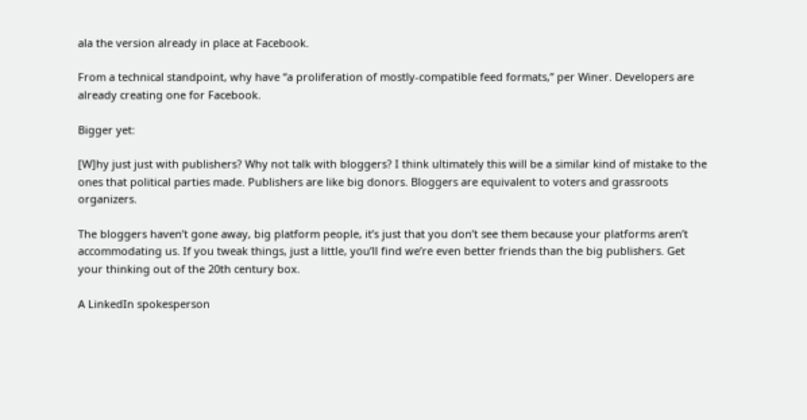ala the version already in place at Facebook.

From a technical standpoint, why have “a proliferation of mostly-compatible feed formats,” per Winer. Developers are already creating one for Facebook.

Bigger yet:

[W]hy just just with publishers? Why not talk with bloggers? I think ultimately this will be a similar kind of mistake to the ones that political parties made. Publishers are like big donors. Bloggers are equivalent to voters and grassroots organizers.

The bloggers haven’t gone away, big platform people, it’s just that you don’t see them because your platforms aren’t accommodating us. If you tweak things, just a little, you’ll find we’re even better friends than the big publishers. Get your thinking out of the 20th century box.

A LinkedIn spokesperson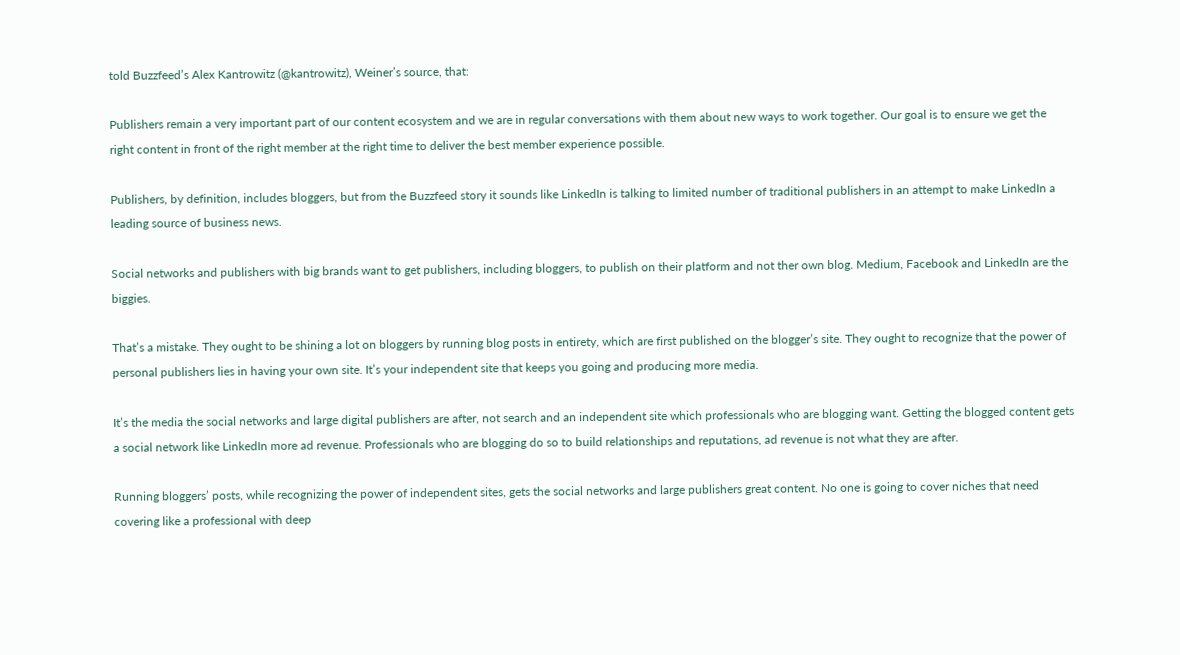told Buzzfeed’s Alex Kantrowitz (@kantrowitz), Weiner’s source, that:

Publishers remain a very important part of our content ecosystem and we are in regular conversations with them about new ways to work together. Our goal is to ensure we get the right content in front of the right member at the right time to deliver the best member experience possible.

Publishers, by definition, includes bloggers, but from the Buzzfeed story it sounds like LinkedIn is talking to limited number of traditional publishers in an attempt to make LinkedIn a leading source of business news.

Social networks and publishers with big brands want to get publishers, including bloggers, to publish on their platform and not ther own blog. Medium, Facebook and LinkedIn are the biggies.

That’s a mistake. They ought to be shining a lot on bloggers by running blog posts in entirety, which are first published on the blogger’s site. They ought to recognize that the power of personal publishers lies in having your own site. It’s your independent site that keeps you going and producing more media.

It’s the media the social networks and large digital publishers are after, not search and an independent site which professionals who are blogging want. Getting the blogged content gets a social network like LinkedIn more ad revenue. Professionals who are blogging do so to build relationships and reputations, ad revenue is not what they are after.

Running bloggers’ posts, while recognizing the power of independent sites, gets the social networks and large publishers great content. No one is going to cover niches that need covering like a professional with deep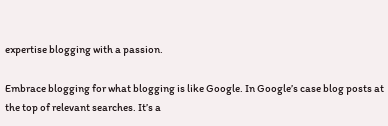expertise blogging with a passion.

Embrace blogging for what blogging is like Google. In Google’s case blog posts at the top of relevant searches. It’s a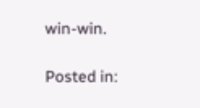win-win.

Posted in: